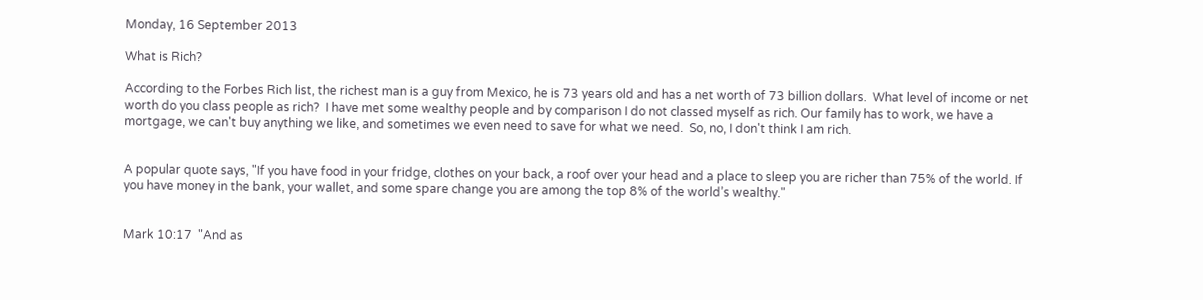Monday, 16 September 2013

What is Rich?

According to the Forbes Rich list, the richest man is a guy from Mexico, he is 73 years old and has a net worth of 73 billion dollars.  What level of income or net worth do you class people as rich?  I have met some wealthy people and by comparison I do not classed myself as rich. Our family has to work, we have a mortgage, we can't buy anything we like, and sometimes we even need to save for what we need.  So, no, I don't think I am rich.


A popular quote says, "If you have food in your fridge, clothes on your back, a roof over your head and a place to sleep you are richer than 75% of the world. If you have money in the bank, your wallet, and some spare change you are among the top 8% of the world’s wealthy."


Mark 10:17  "And as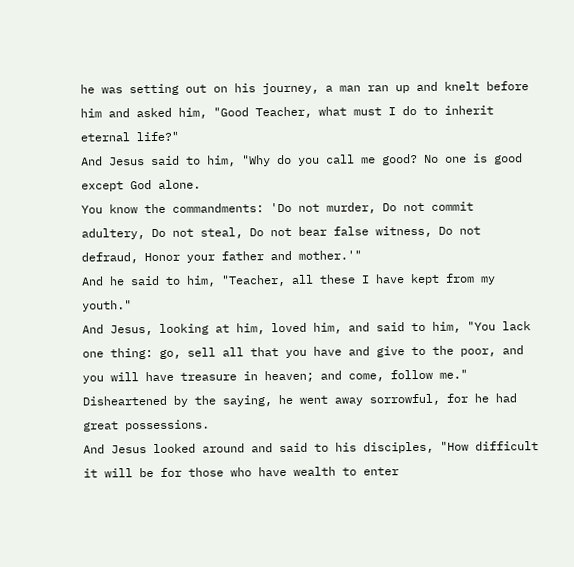he was setting out on his journey, a man ran up and knelt before him and asked him, "Good Teacher, what must I do to inherit eternal life?"
And Jesus said to him, "Why do you call me good? No one is good except God alone.
You know the commandments: 'Do not murder, Do not commit adultery, Do not steal, Do not bear false witness, Do not defraud, Honor your father and mother.'"
And he said to him, "Teacher, all these I have kept from my youth."
And Jesus, looking at him, loved him, and said to him, "You lack one thing: go, sell all that you have and give to the poor, and you will have treasure in heaven; and come, follow me."
Disheartened by the saying, he went away sorrowful, for he had great possessions.
And Jesus looked around and said to his disciples, "How difficult it will be for those who have wealth to enter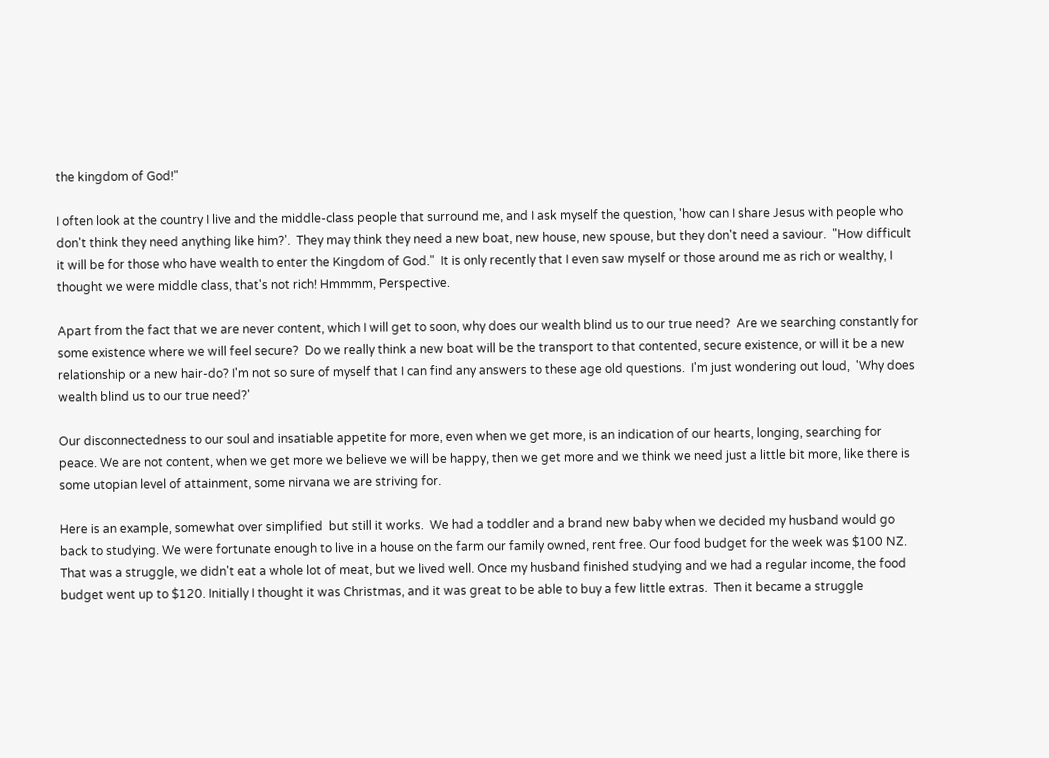the kingdom of God!"

I often look at the country I live and the middle-class people that surround me, and I ask myself the question, 'how can I share Jesus with people who don't think they need anything like him?'.  They may think they need a new boat, new house, new spouse, but they don't need a saviour.  "How difficult it will be for those who have wealth to enter the Kingdom of God."  It is only recently that I even saw myself or those around me as rich or wealthy, I thought we were middle class, that's not rich! Hmmmm, Perspective.

Apart from the fact that we are never content, which I will get to soon, why does our wealth blind us to our true need?  Are we searching constantly for some existence where we will feel secure?  Do we really think a new boat will be the transport to that contented, secure existence, or will it be a new relationship or a new hair-do? I'm not so sure of myself that I can find any answers to these age old questions.  I'm just wondering out loud,  'Why does wealth blind us to our true need?'

Our disconnectedness to our soul and insatiable appetite for more, even when we get more, is an indication of our hearts, longing, searching for peace. We are not content, when we get more we believe we will be happy, then we get more and we think we need just a little bit more, like there is some utopian level of attainment, some nirvana we are striving for.

Here is an example, somewhat over simplified  but still it works.  We had a toddler and a brand new baby when we decided my husband would go back to studying. We were fortunate enough to live in a house on the farm our family owned, rent free. Our food budget for the week was $100 NZ.  That was a struggle, we didn't eat a whole lot of meat, but we lived well. Once my husband finished studying and we had a regular income, the food budget went up to $120. Initially I thought it was Christmas, and it was great to be able to buy a few little extras.  Then it became a struggle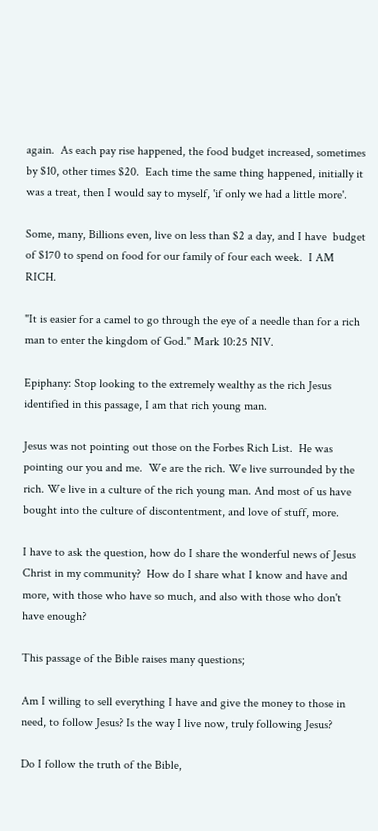again.  As each pay rise happened, the food budget increased, sometimes by $10, other times $20.  Each time the same thing happened, initially it was a treat, then I would say to myself, 'if only we had a little more'.

Some, many, Billions even, live on less than $2 a day, and I have  budget of $170 to spend on food for our family of four each week.  I AM RICH.

"It is easier for a camel to go through the eye of a needle than for a rich man to enter the kingdom of God." Mark 10:25 NIV.

Epiphany: Stop looking to the extremely wealthy as the rich Jesus identified in this passage, I am that rich young man.

Jesus was not pointing out those on the Forbes Rich List.  He was pointing our you and me.  We are the rich. We live surrounded by the rich. We live in a culture of the rich young man. And most of us have bought into the culture of discontentment, and love of stuff, more.

I have to ask the question, how do I share the wonderful news of Jesus Christ in my community?  How do I share what I know and have and more, with those who have so much, and also with those who don't have enough?

This passage of the Bible raises many questions;

Am I willing to sell everything I have and give the money to those in need, to follow Jesus? Is the way I live now, truly following Jesus?

Do I follow the truth of the Bible,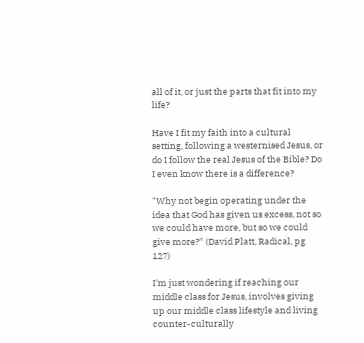all of it, or just the parts that fit into my life?

Have I fit my faith into a cultural setting, following a westernised Jesus, or do I follow the real Jesus of the Bible? Do I even know there is a difference?

"Why not begin operating under the idea that God has given us excess, not so we could have more, but so we could give more?" (David Platt, Radical, pg 127)

I'm just wondering if reaching our middle class for Jesus, involves giving up our middle class lifestyle and living counter-culturally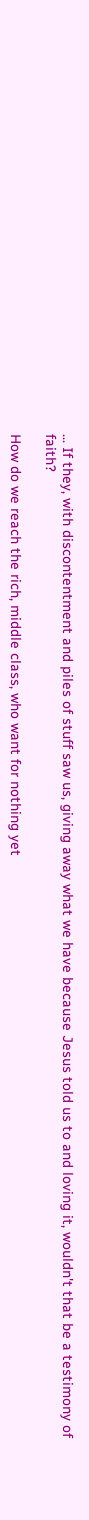... If they, with discontentment and piles of stuff saw us, giving away what we have because Jesus told us to and loving it, wouldn't that be a testimony of faith?

How do we reach the rich, middle class, who want for nothing yet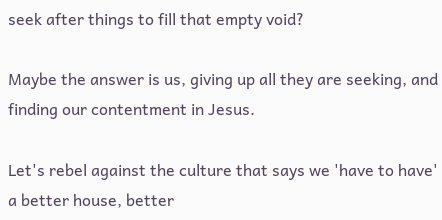seek after things to fill that empty void?

Maybe the answer is us, giving up all they are seeking, and finding our contentment in Jesus.

Let's rebel against the culture that says we 'have to have' a better house, better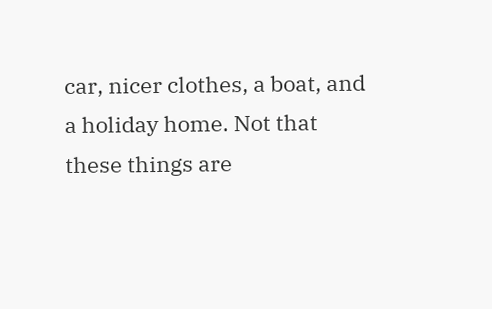car, nicer clothes, a boat, and a holiday home. Not that these things are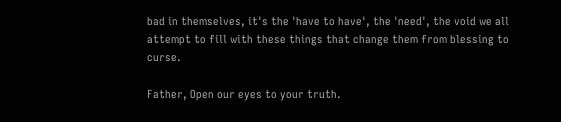bad in themselves, it's the 'have to have', the 'need', the void we all attempt to fill with these things that change them from blessing to curse.

Father, Open our eyes to your truth.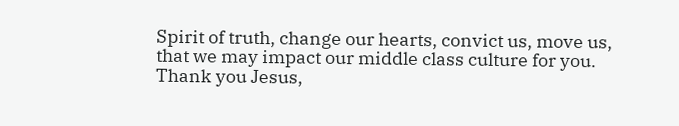Spirit of truth, change our hearts, convict us, move us, that we may impact our middle class culture for you. Thank you Jesus,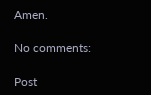Amen.

No comments:

Post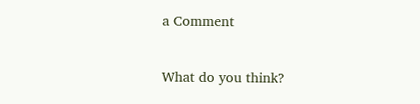a Comment

What do you think?